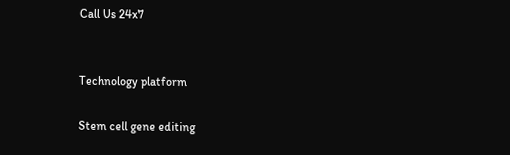Call Us 24x7


Technology platform

Stem cell gene editing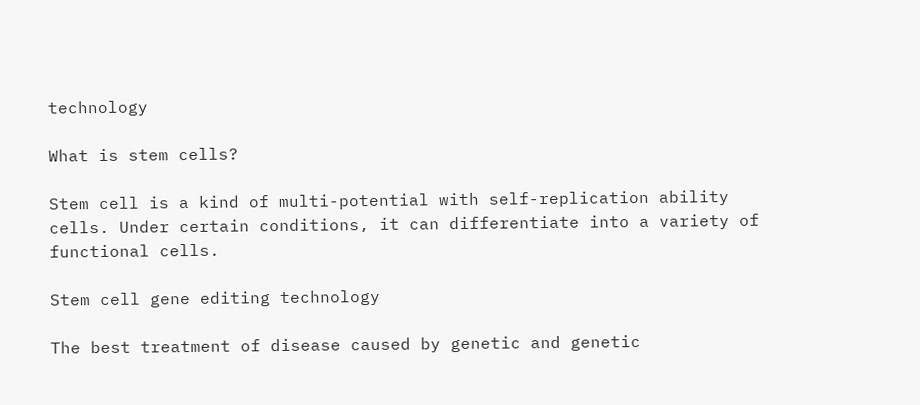technology

What is stem cells?

Stem cell is a kind of multi-potential with self-replication ability cells. Under certain conditions, it can differentiate into a variety of functional cells.

Stem cell gene editing technology

The best treatment of disease caused by genetic and genetic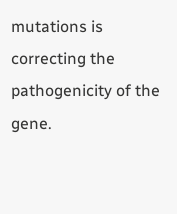mutations is correcting the pathogenicity of the gene.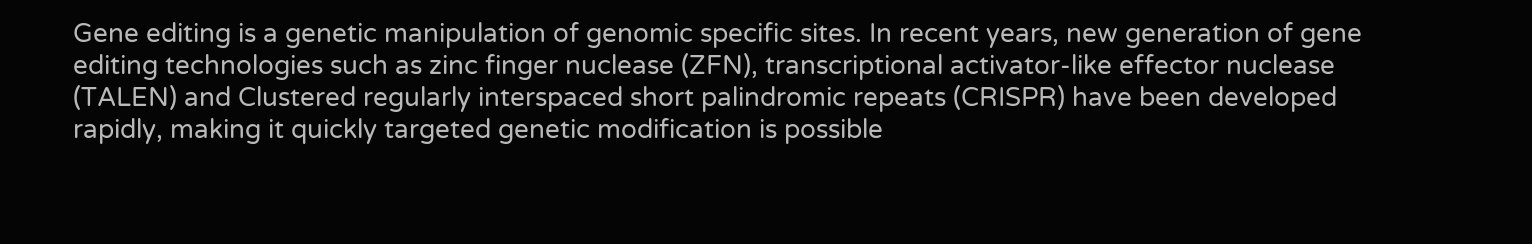Gene editing is a genetic manipulation of genomic specific sites. In recent years, new generation of gene editing technologies such as zinc finger nuclease (ZFN), transcriptional activator-like effector nuclease (TALEN) and Clustered regularly interspaced short palindromic repeats (CRISPR) have been developed rapidly, making it quickly targeted genetic modification is possible